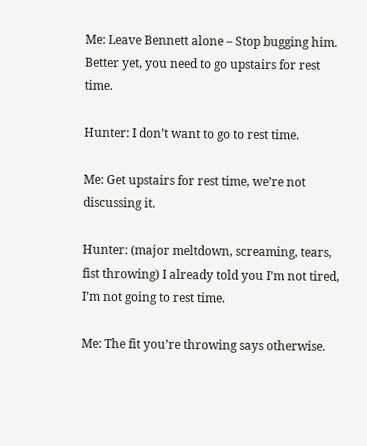Me: Leave Bennett alone – Stop bugging him. Better yet, you need to go upstairs for rest time.

Hunter: I don’t want to go to rest time.

Me: Get upstairs for rest time, we’re not discussing it.

Hunter: (major meltdown, screaming, tears, fist throwing) I already told you I’m not tired, I’m not going to rest time.

Me: The fit you’re throwing says otherwise.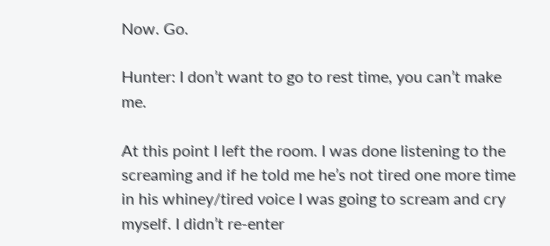Now. Go.

Hunter: I don’t want to go to rest time, you can’t make me.

At this point I left the room. I was done listening to the screaming and if he told me he’s not tired one more time in his whiney/tired voice I was going to scream and cry myself. I didn’t re-enter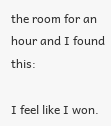the room for an hour and I found this:

I feel like I won.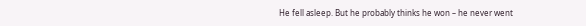He fell asleep. But he probably thinks he won – he never went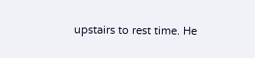upstairs to rest time. He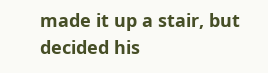made it up a stair, but decided his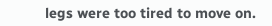legs were too tired to move on.